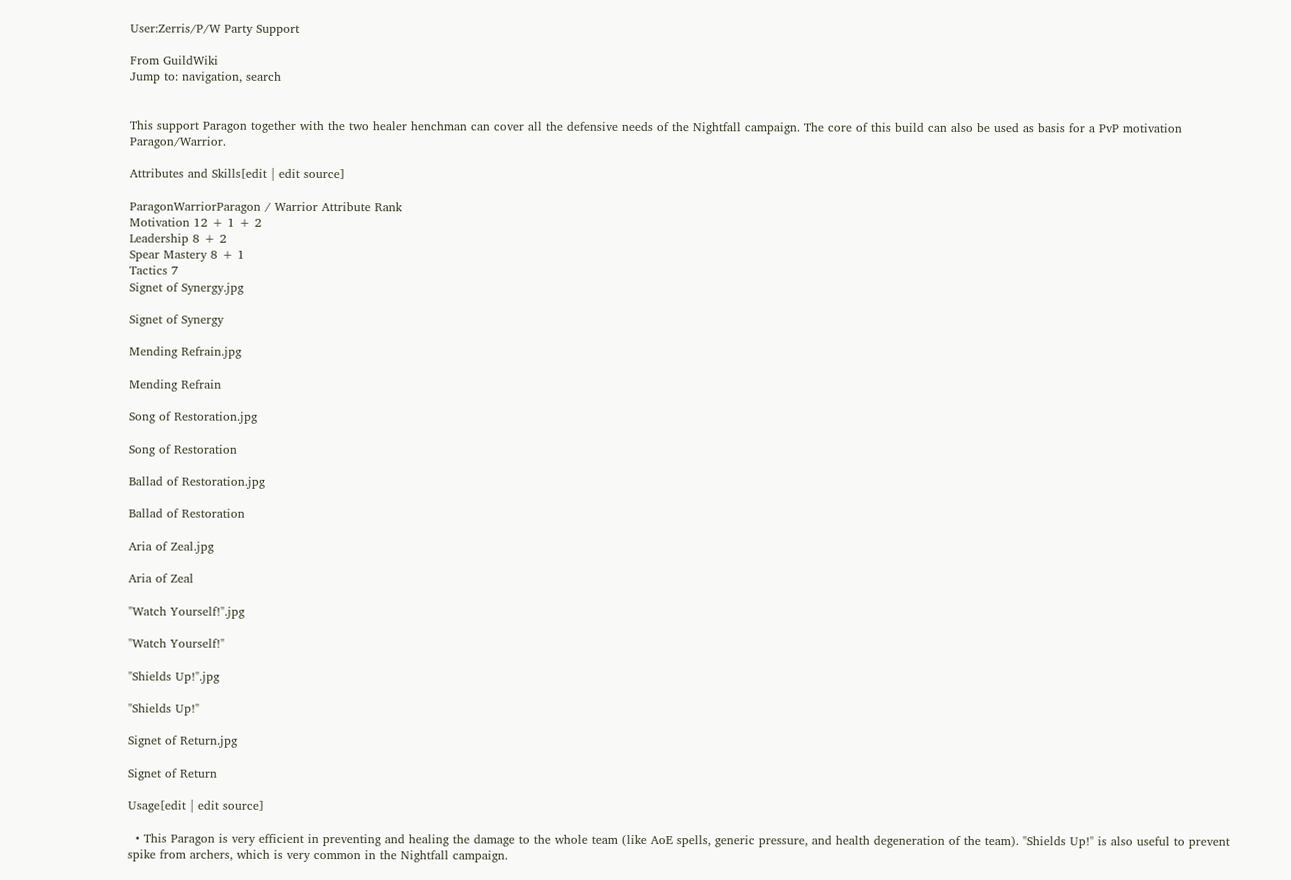User:Zerris/P/W Party Support

From GuildWiki
Jump to: navigation, search


This support Paragon together with the two healer henchman can cover all the defensive needs of the Nightfall campaign. The core of this build can also be used as basis for a PvP motivation Paragon/Warrior.

Attributes and Skills[edit | edit source]

ParagonWarriorParagon / Warrior Attribute Rank
Motivation 12 + 1 + 2
Leadership 8 + 2
Spear Mastery 8 + 1
Tactics 7
Signet of Synergy.jpg

Signet of Synergy

Mending Refrain.jpg

Mending Refrain

Song of Restoration.jpg

Song of Restoration

Ballad of Restoration.jpg

Ballad of Restoration

Aria of Zeal.jpg

Aria of Zeal

"Watch Yourself!".jpg

"Watch Yourself!"

"Shields Up!".jpg

"Shields Up!"

Signet of Return.jpg

Signet of Return

Usage[edit | edit source]

  • This Paragon is very efficient in preventing and healing the damage to the whole team (like AoE spells, generic pressure, and health degeneration of the team). "Shields Up!" is also useful to prevent spike from archers, which is very common in the Nightfall campaign.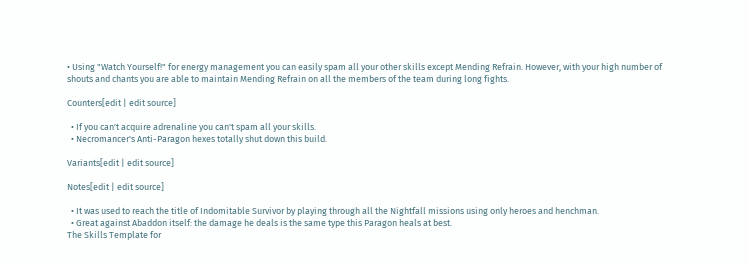• Using "Watch Yourself!" for energy management you can easily spam all your other skills except Mending Refrain. However, with your high number of shouts and chants you are able to maintain Mending Refrain on all the members of the team during long fights.

Counters[edit | edit source]

  • If you can't acquire adrenaline you can't spam all your skills.
  • Necromancer's Anti-Paragon hexes totally shut down this build.

Variants[edit | edit source]

Notes[edit | edit source]

  • It was used to reach the title of Indomitable Survivor by playing through all the Nightfall missions using only heroes and henchman.
  • Great against Abaddon itself: the damage he deals is the same type this Paragon heals at best.
The Skills Template for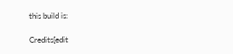this build is:

Credits[edit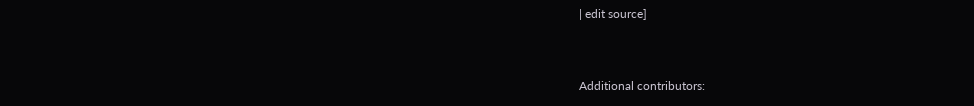| edit source]


Additional contributors: